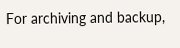For archiving and backup,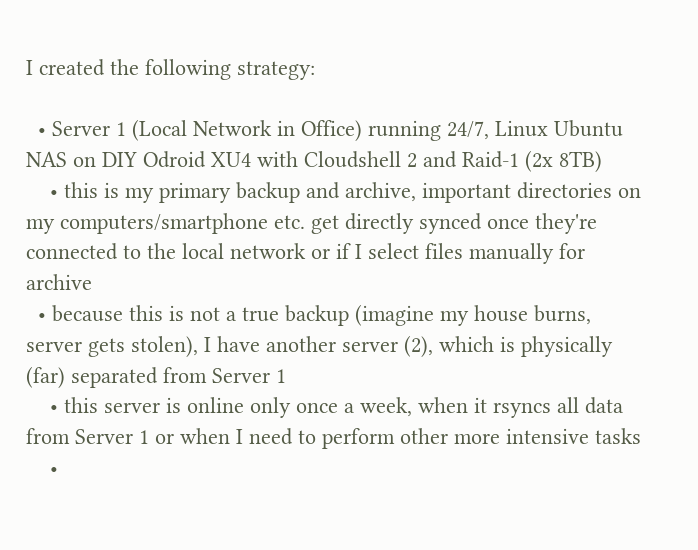I created the following strategy:

  • Server 1 (Local Network in Office) running 24/7, Linux Ubuntu NAS on DIY Odroid XU4 with Cloudshell 2 and Raid-1 (2x 8TB)
    • this is my primary backup and archive, important directories on my computers/smartphone etc. get directly synced once they're connected to the local network or if I select files manually for archive
  • because this is not a true backup (imagine my house burns, server gets stolen), I have another server (2), which is physically (far) separated from Server 1
    • this server is online only once a week, when it rsyncs all data from Server 1 or when I need to perform other more intensive tasks
    •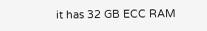it has 32 GB ECC RAM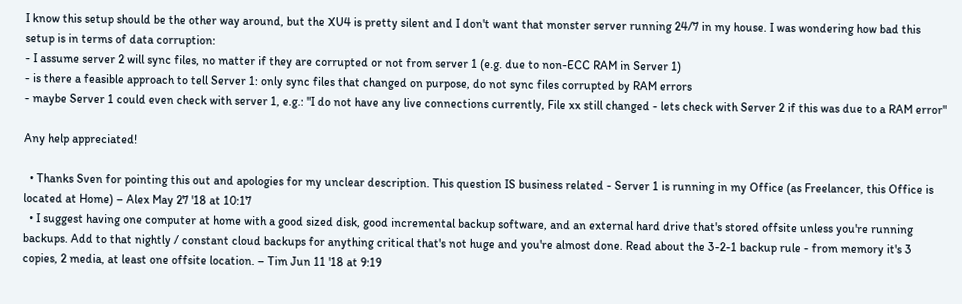I know this setup should be the other way around, but the XU4 is pretty silent and I don't want that monster server running 24/7 in my house. I was wondering how bad this setup is in terms of data corruption:
- I assume server 2 will sync files, no matter if they are corrupted or not from server 1 (e.g. due to non-ECC RAM in Server 1)
- is there a feasible approach to tell Server 1: only sync files that changed on purpose, do not sync files corrupted by RAM errors
- maybe Server 1 could even check with server 1, e.g.: "I do not have any live connections currently, File xx still changed - lets check with Server 2 if this was due to a RAM error"

Any help appreciated!

  • Thanks Sven for pointing this out and apologies for my unclear description. This question IS business related - Server 1 is running in my Office (as Freelancer, this Office is located at Home) – Alex May 27 '18 at 10:17
  • I suggest having one computer at home with a good sized disk, good incremental backup software, and an external hard drive that's stored offsite unless you're running backups. Add to that nightly / constant cloud backups for anything critical that's not huge and you're almost done. Read about the 3-2-1 backup rule - from memory it's 3 copies, 2 media, at least one offsite location. – Tim Jun 11 '18 at 9:19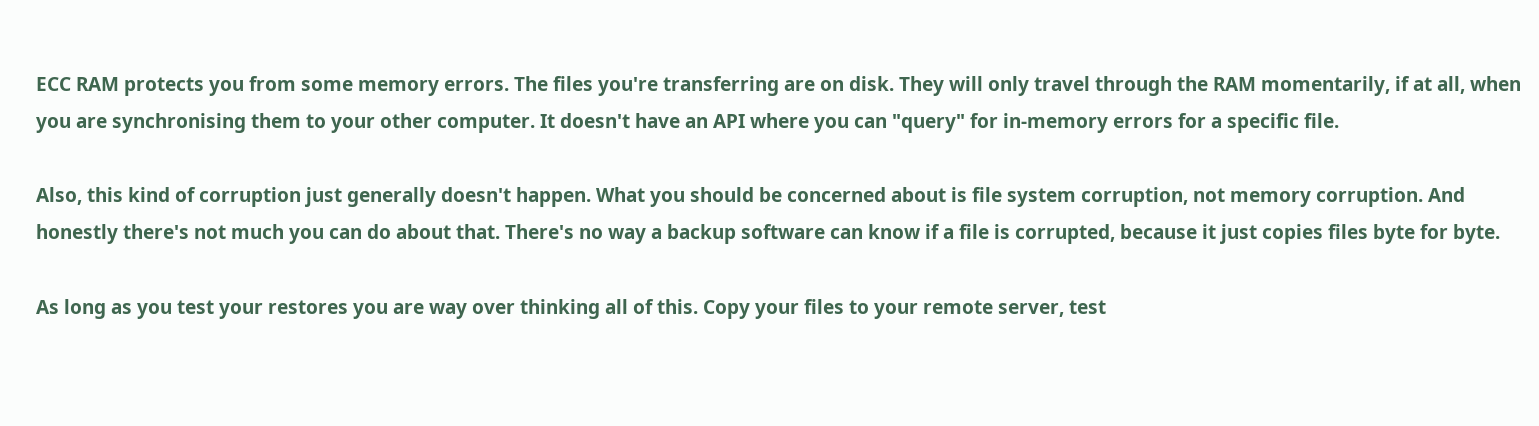ECC RAM protects you from some memory errors. The files you're transferring are on disk. They will only travel through the RAM momentarily, if at all, when you are synchronising them to your other computer. It doesn't have an API where you can "query" for in-memory errors for a specific file.

Also, this kind of corruption just generally doesn't happen. What you should be concerned about is file system corruption, not memory corruption. And honestly there's not much you can do about that. There's no way a backup software can know if a file is corrupted, because it just copies files byte for byte.

As long as you test your restores you are way over thinking all of this. Copy your files to your remote server, test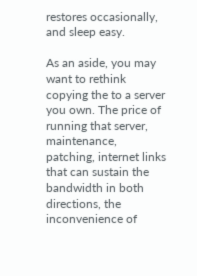restores occasionally, and sleep easy.

As an aside, you may want to rethink copying the to a server you own. The price of running that server, maintenance, patching, internet links that can sustain the bandwidth in both directions, the inconvenience of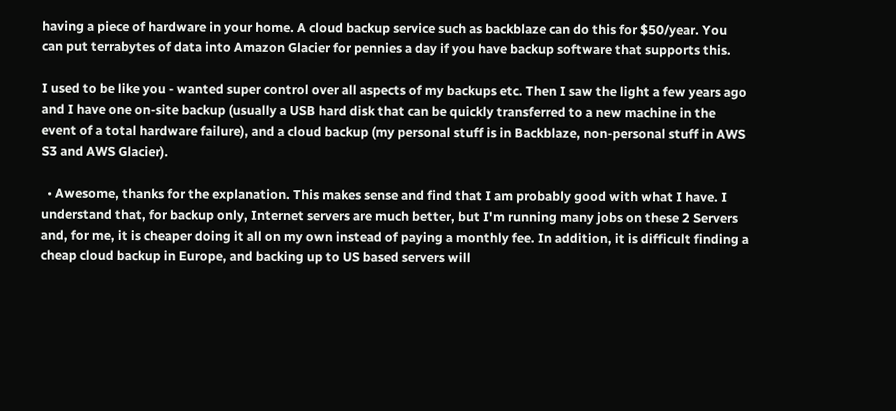having a piece of hardware in your home. A cloud backup service such as backblaze can do this for $50/year. You can put terrabytes of data into Amazon Glacier for pennies a day if you have backup software that supports this.

I used to be like you - wanted super control over all aspects of my backups etc. Then I saw the light a few years ago and I have one on-site backup (usually a USB hard disk that can be quickly transferred to a new machine in the event of a total hardware failure), and a cloud backup (my personal stuff is in Backblaze, non-personal stuff in AWS S3 and AWS Glacier).

  • Awesome, thanks for the explanation. This makes sense and find that I am probably good with what I have. I understand that, for backup only, Internet servers are much better, but I'm running many jobs on these 2 Servers and, for me, it is cheaper doing it all on my own instead of paying a monthly fee. In addition, it is difficult finding a cheap cloud backup in Europe, and backing up to US based servers will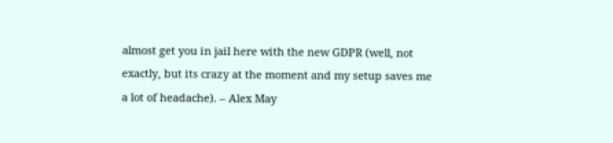almost get you in jail here with the new GDPR (well, not exactly, but its crazy at the moment and my setup saves me a lot of headache). – Alex May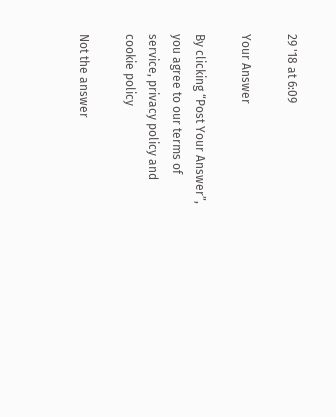29 '18 at 6:09

Your Answer

By clicking “Post Your Answer”, you agree to our terms of service, privacy policy and cookie policy

Not the answer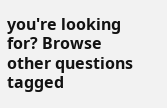you're looking for? Browse other questions tagged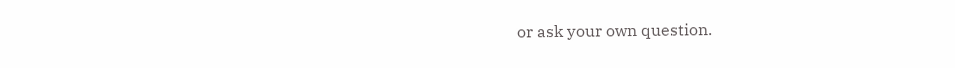or ask your own question.